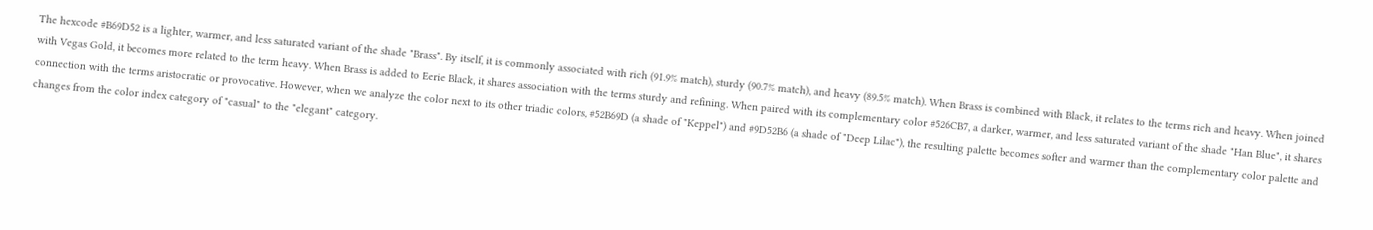The hexcode #B69D52 is a lighter, warmer, and less saturated variant of the shade "Brass". By itself, it is commonly associated with rich (91.9% match), sturdy (90.7% match), and heavy (89.5% match). When Brass is combined with Black, it relates to the terms rich and heavy. When joined with Vegas Gold, it becomes more related to the term heavy. When Brass is added to Eerie Black, it shares association with the terms sturdy and refining. When paired with its complementary color #526CB7, a darker, warmer, and less saturated variant of the shade "Han Blue", it shares connection with the terms aristocratic or provocative. However, when we analyze the color next to its other triadic colors, #52B69D (a shade of "Keppel") and #9D52B6 (a shade of "Deep Lilac"), the resulting palette becomes softer and warmer than the complementary color palette and changes from the color index category of "casual" to the "elegant" category.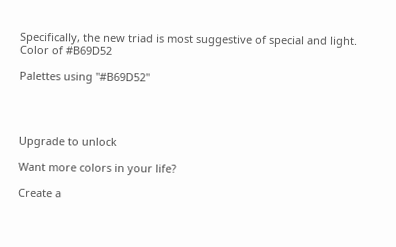Specifically, the new triad is most suggestive of special and light.
Color of #B69D52

Palettes using "#B69D52"




Upgrade to unlock

Want more colors in your life?

Create a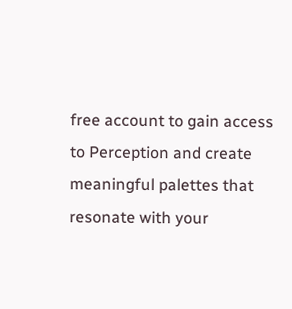free account to gain access to Perception and create meaningful palettes that resonate with your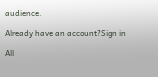audience.

Already have an account?Sign in

All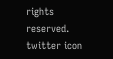rights reserved.
twitter icon